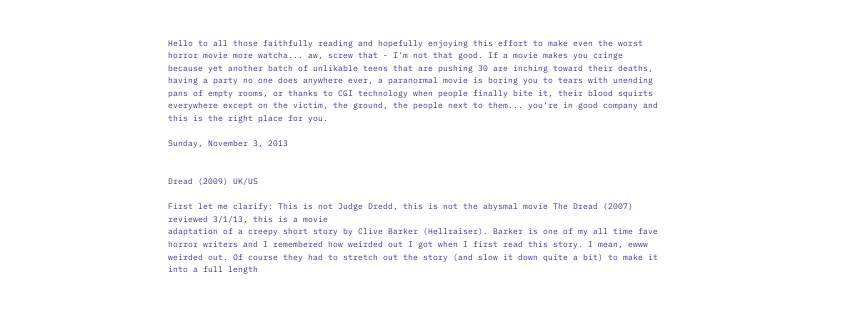Hello to all those faithfully reading and hopefully enjoying this effort to make even the worst horror movie more watcha... aw, screw that - I'm not that good. If a movie makes you cringe because yet another batch of unlikable teens that are pushing 30 are inching toward their deaths, having a party no one does anywhere ever, a paranormal movie is boring you to tears with unending pans of empty rooms, or thanks to CGI technology when people finally bite it, their blood squirts everywhere except on the victim, the ground, the people next to them... you're in good company and this is the right place for you.

Sunday, November 3, 2013


Dread (2009) UK/US

First let me clarify: This is not Judge Dredd, this is not the abysmal movie The Dread (2007) reviewed 3/1/13, this is a movie
adaptation of a creepy short story by Clive Barker (Hellraiser). Barker is one of my all time fave horror writers and I remembered how weirded out I got when I first read this story. I mean, ewww weirded out. Of course they had to stretch out the story (and slow it down quite a bit) to make it into a full length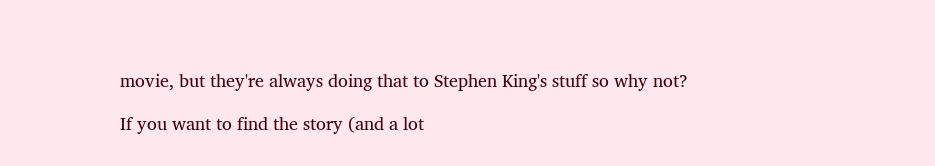movie, but they're always doing that to Stephen King's stuff so why not?

If you want to find the story (and a lot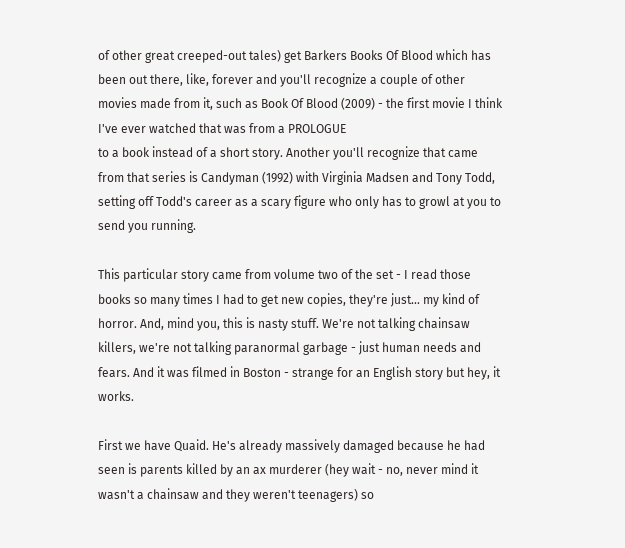of other great creeped-out tales) get Barkers Books Of Blood which has been out there, like, forever and you'll recognize a couple of other movies made from it, such as Book Of Blood (2009) - the first movie I think I've ever watched that was from a PROLOGUE
to a book instead of a short story. Another you'll recognize that came from that series is Candyman (1992) with Virginia Madsen and Tony Todd, setting off Todd's career as a scary figure who only has to growl at you to send you running.

This particular story came from volume two of the set - I read those books so many times I had to get new copies, they're just... my kind of horror. And, mind you, this is nasty stuff. We're not talking chainsaw killers, we're not talking paranormal garbage - just human needs and fears. And it was filmed in Boston - strange for an English story but hey, it works.

First we have Quaid. He's already massively damaged because he had seen is parents killed by an ax murderer (hey wait - no, never mind it wasn't a chainsaw and they weren't teenagers) so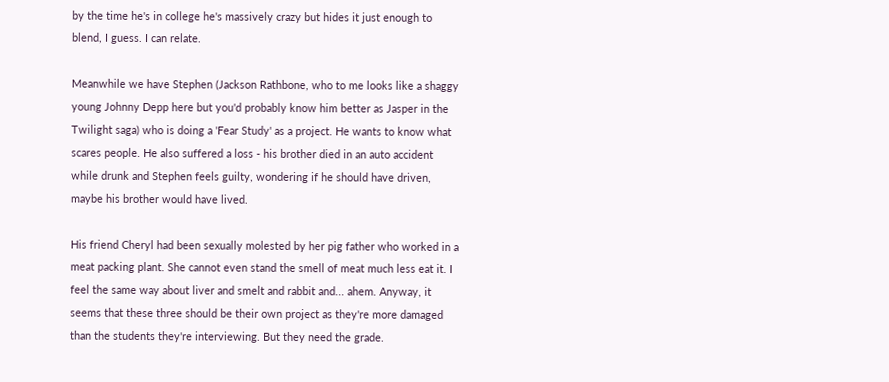by the time he's in college he's massively crazy but hides it just enough to blend, I guess. I can relate.

Meanwhile we have Stephen (Jackson Rathbone, who to me looks like a shaggy young Johnny Depp here but you'd probably know him better as Jasper in the Twilight saga) who is doing a 'Fear Study' as a project. He wants to know what scares people. He also suffered a loss - his brother died in an auto accident while drunk and Stephen feels guilty, wondering if he should have driven, maybe his brother would have lived.

His friend Cheryl had been sexually molested by her pig father who worked in a meat packing plant. She cannot even stand the smell of meat much less eat it. I feel the same way about liver and smelt and rabbit and... ahem. Anyway, it seems that these three should be their own project as they're more damaged than the students they're interviewing. But they need the grade.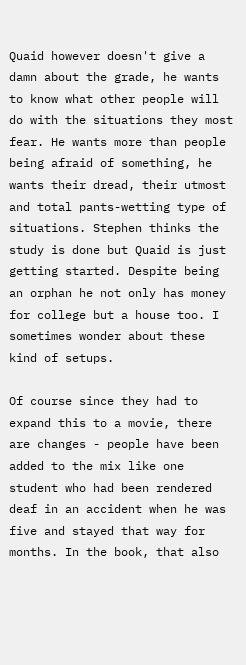Quaid however doesn't give a damn about the grade, he wants to know what other people will do with the situations they most fear. He wants more than people being afraid of something, he wants their dread, their utmost and total pants-wetting type of situations. Stephen thinks the study is done but Quaid is just getting started. Despite being an orphan he not only has money for college but a house too. I sometimes wonder about these kind of setups.

Of course since they had to expand this to a movie, there are changes - people have been added to the mix like one student who had been rendered deaf in an accident when he was five and stayed that way for months. In the book, that also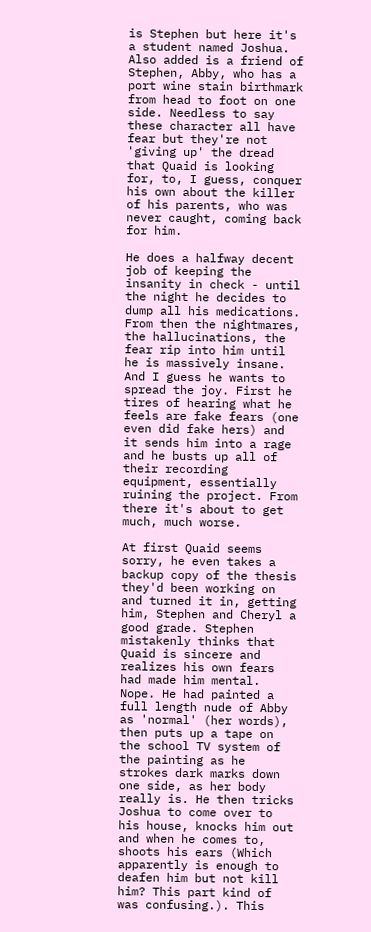is Stephen but here it's a student named Joshua. Also added is a friend of Stephen, Abby, who has a port wine stain birthmark from head to foot on one side. Needless to say these character all have fear but they're not 'giving up' the dread that Quaid is looking for, to, I guess, conquer his own about the killer of his parents, who was never caught, coming back for him.

He does a halfway decent job of keeping the insanity in check - until the night he decides to dump all his medications. From then the nightmares, the hallucinations, the fear rip into him until he is massively insane. And I guess he wants to spread the joy. First he tires of hearing what he feels are fake fears (one even did fake hers) and it sends him into a rage and he busts up all of their recording equipment, essentially ruining the project. From there it's about to get much, much worse.

At first Quaid seems sorry, he even takes a backup copy of the thesis they'd been working on and turned it in, getting him, Stephen and Cheryl a good grade. Stephen mistakenly thinks that Quaid is sincere and realizes his own fears had made him mental. Nope. He had painted a full length nude of Abby as 'normal' (her words), then puts up a tape on the school TV system of the painting as he strokes dark marks down one side, as her body really is. He then tricks Joshua to come over to his house, knocks him out and when he comes to, shoots his ears (Which apparently is enough to deafen him but not kill him? This part kind of was confusing.). This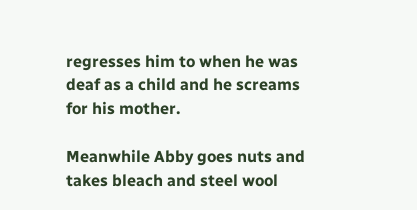regresses him to when he was deaf as a child and he screams for his mother.

Meanwhile Abby goes nuts and takes bleach and steel wool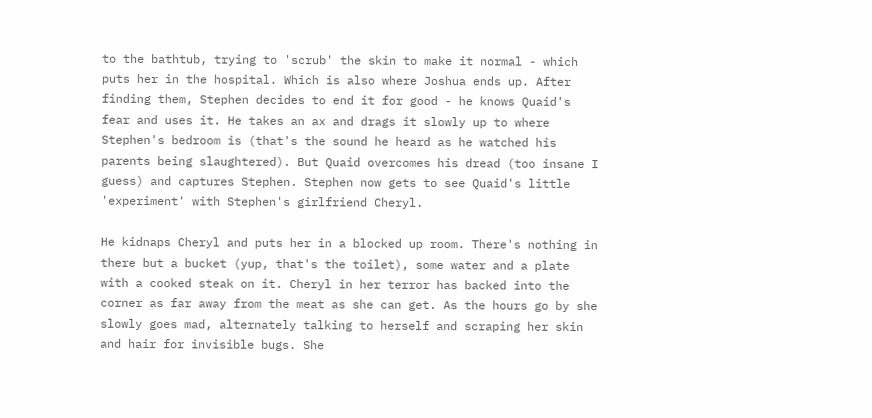to the bathtub, trying to 'scrub' the skin to make it normal - which puts her in the hospital. Which is also where Joshua ends up. After finding them, Stephen decides to end it for good - he knows Quaid's fear and uses it. He takes an ax and drags it slowly up to where Stephen's bedroom is (that's the sound he heard as he watched his parents being slaughtered). But Quaid overcomes his dread (too insane I guess) and captures Stephen. Stephen now gets to see Quaid's little 'experiment' with Stephen's girlfriend Cheryl.

He kidnaps Cheryl and puts her in a blocked up room. There's nothing in there but a bucket (yup, that's the toilet), some water and a plate with a cooked steak on it. Cheryl in her terror has backed into the corner as far away from the meat as she can get. As the hours go by she slowly goes mad, alternately talking to herself and scraping her skin and hair for invisible bugs. She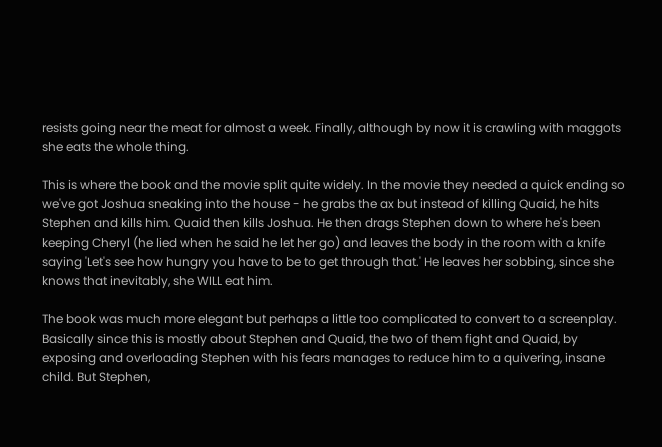resists going near the meat for almost a week. Finally, although by now it is crawling with maggots she eats the whole thing.

This is where the book and the movie split quite widely. In the movie they needed a quick ending so we've got Joshua sneaking into the house - he grabs the ax but instead of killing Quaid, he hits Stephen and kills him. Quaid then kills Joshua. He then drags Stephen down to where he's been keeping Cheryl (he lied when he said he let her go) and leaves the body in the room with a knife saying 'Let's see how hungry you have to be to get through that.' He leaves her sobbing, since she knows that inevitably, she WILL eat him.

The book was much more elegant but perhaps a little too complicated to convert to a screenplay. Basically since this is mostly about Stephen and Quaid, the two of them fight and Quaid, by exposing and overloading Stephen with his fears manages to reduce him to a quivering, insane child. But Stephen,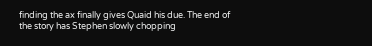finding the ax finally gives Quaid his due. The end of the story has Stephen slowly chopping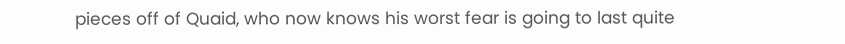pieces off of Quaid, who now knows his worst fear is going to last quite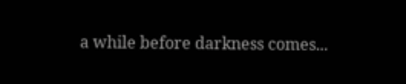a while before darkness comes...